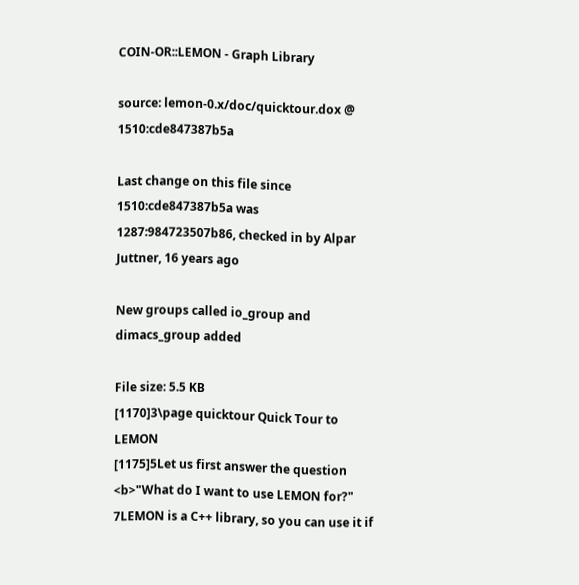COIN-OR::LEMON - Graph Library

source: lemon-0.x/doc/quicktour.dox @ 1510:cde847387b5a

Last change on this file since 1510:cde847387b5a was 1287:984723507b86, checked in by Alpar Juttner, 16 years ago

New groups called io_group and dimacs_group added

File size: 5.5 KB
[1170]3\page quicktour Quick Tour to LEMON
[1175]5Let us first answer the question <b>"What do I want to use LEMON for?"
7LEMON is a C++ library, so you can use it if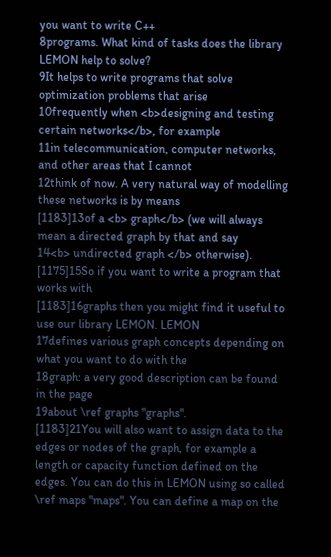you want to write C++
8programs. What kind of tasks does the library LEMON help to solve?
9It helps to write programs that solve optimization problems that arise
10frequently when <b>designing and testing certain networks</b>, for example
11in telecommunication, computer networks, and other areas that I cannot
12think of now. A very natural way of modelling these networks is by means
[1183]13of a <b> graph</b> (we will always mean a directed graph by that and say
14<b> undirected graph </b> otherwise).
[1175]15So if you want to write a program that works with
[1183]16graphs then you might find it useful to use our library LEMON. LEMON
17defines various graph concepts depending on what you want to do with the
18graph: a very good description can be found in the page
19about \ref graphs "graphs".
[1183]21You will also want to assign data to the edges or nodes of the graph, for example a length or capacity function defined on the edges. You can do this in LEMON using so called \ref maps "maps". You can define a map on the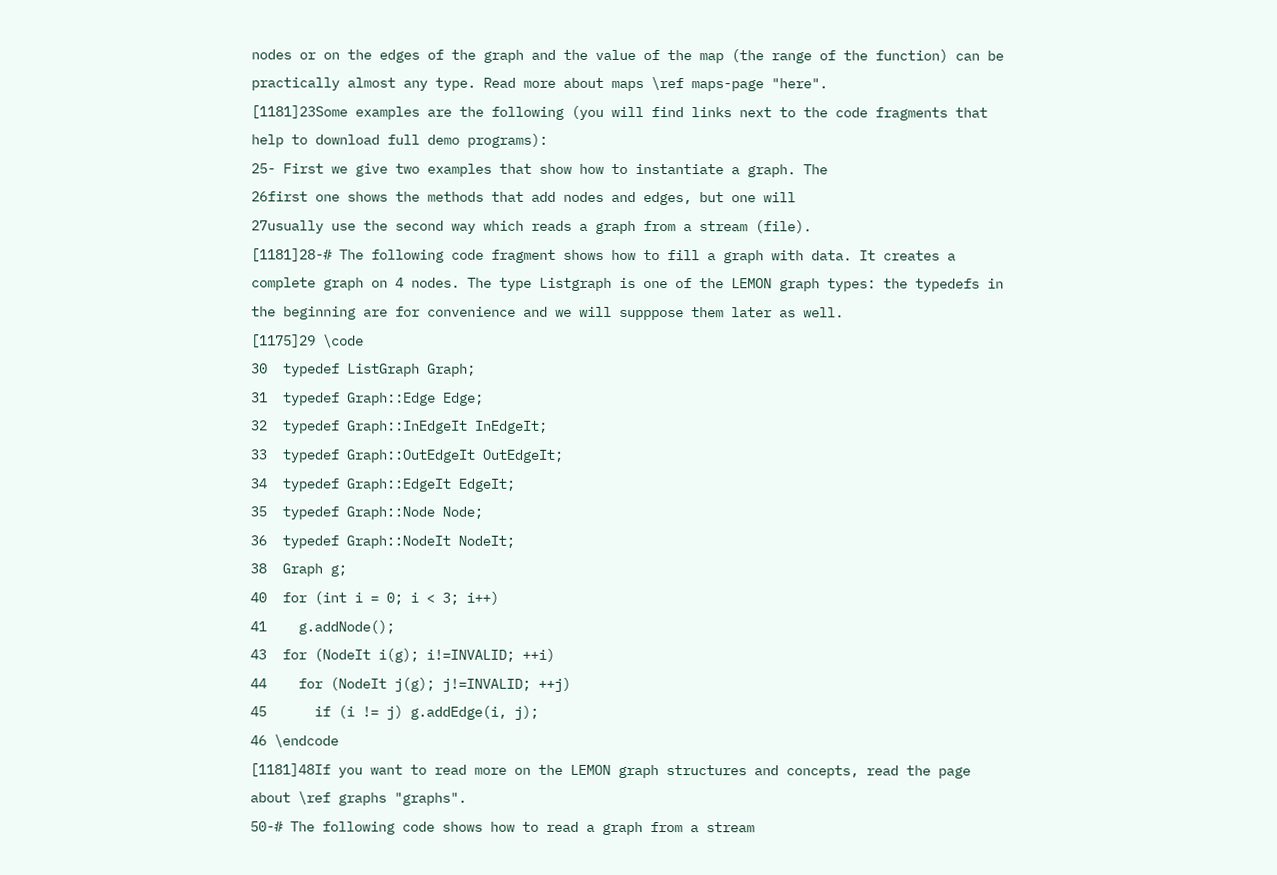nodes or on the edges of the graph and the value of the map (the range of the function) can be practically almost any type. Read more about maps \ref maps-page "here".
[1181]23Some examples are the following (you will find links next to the code fragments that help to download full demo programs):
25- First we give two examples that show how to instantiate a graph. The
26first one shows the methods that add nodes and edges, but one will
27usually use the second way which reads a graph from a stream (file).
[1181]28-# The following code fragment shows how to fill a graph with data. It creates a complete graph on 4 nodes. The type Listgraph is one of the LEMON graph types: the typedefs in the beginning are for convenience and we will supppose them later as well.
[1175]29 \code
30  typedef ListGraph Graph;
31  typedef Graph::Edge Edge;
32  typedef Graph::InEdgeIt InEdgeIt;
33  typedef Graph::OutEdgeIt OutEdgeIt;
34  typedef Graph::EdgeIt EdgeIt;
35  typedef Graph::Node Node;
36  typedef Graph::NodeIt NodeIt;
38  Graph g;
40  for (int i = 0; i < 3; i++)
41    g.addNode();
43  for (NodeIt i(g); i!=INVALID; ++i)
44    for (NodeIt j(g); j!=INVALID; ++j)
45      if (i != j) g.addEdge(i, j);
46 \endcode
[1181]48If you want to read more on the LEMON graph structures and concepts, read the page about \ref graphs "graphs".
50-# The following code shows how to read a graph from a stream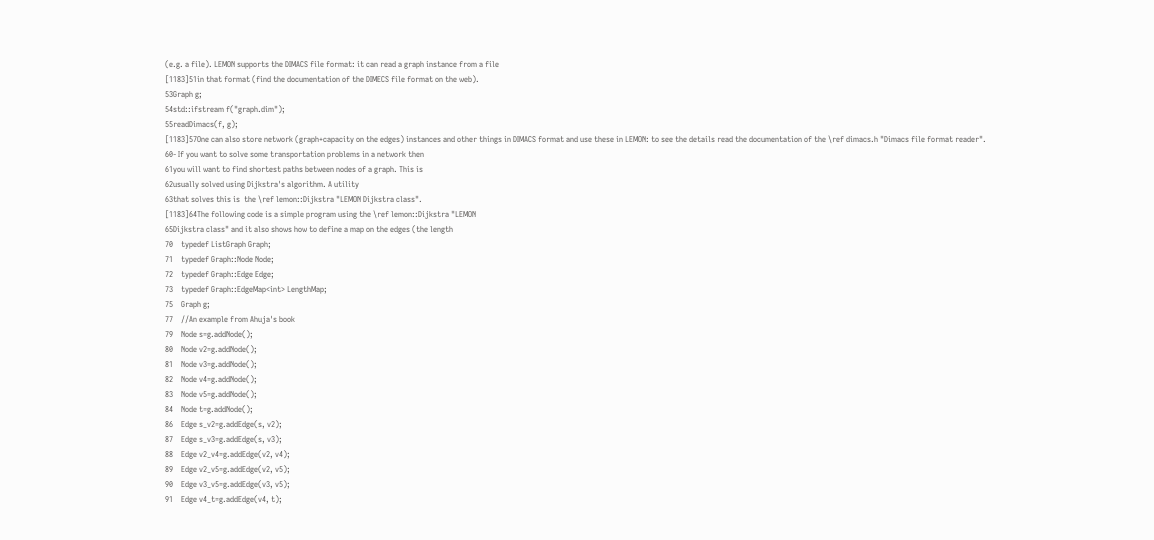(e.g. a file). LEMON supports the DIMACS file format: it can read a graph instance from a file
[1183]51in that format (find the documentation of the DIMECS file format on the web).
53Graph g;
54std::ifstream f("graph.dim");
55readDimacs(f, g);
[1183]57One can also store network (graph+capacity on the edges) instances and other things in DIMACS format and use these in LEMON: to see the details read the documentation of the \ref dimacs.h "Dimacs file format reader".
60- If you want to solve some transportation problems in a network then
61you will want to find shortest paths between nodes of a graph. This is
62usually solved using Dijkstra's algorithm. A utility
63that solves this is  the \ref lemon::Dijkstra "LEMON Dijkstra class".
[1183]64The following code is a simple program using the \ref lemon::Dijkstra "LEMON
65Dijkstra class" and it also shows how to define a map on the edges (the length
70    typedef ListGraph Graph;
71    typedef Graph::Node Node;
72    typedef Graph::Edge Edge;
73    typedef Graph::EdgeMap<int> LengthMap;
75    Graph g;
77    //An example from Ahuja's book
79    Node s=g.addNode();
80    Node v2=g.addNode();
81    Node v3=g.addNode();
82    Node v4=g.addNode();
83    Node v5=g.addNode();
84    Node t=g.addNode();
86    Edge s_v2=g.addEdge(s, v2);
87    Edge s_v3=g.addEdge(s, v3);
88    Edge v2_v4=g.addEdge(v2, v4);
89    Edge v2_v5=g.addEdge(v2, v5);
90    Edge v3_v5=g.addEdge(v3, v5);
91    Edge v4_t=g.addEdge(v4, t);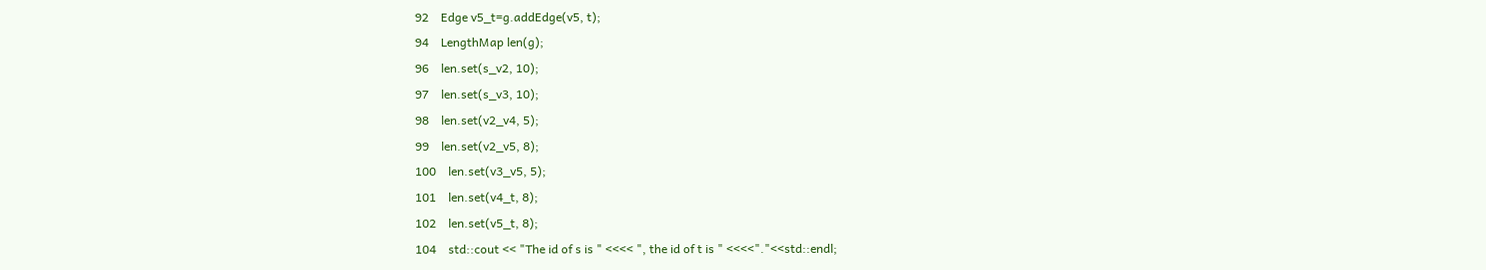92    Edge v5_t=g.addEdge(v5, t);
94    LengthMap len(g);
96    len.set(s_v2, 10);
97    len.set(s_v3, 10);
98    len.set(v2_v4, 5);
99    len.set(v2_v5, 8);
100    len.set(v3_v5, 5);
101    len.set(v4_t, 8);
102    len.set(v5_t, 8);
104    std::cout << "The id of s is " <<<< ", the id of t is " <<<<"."<<std::endl;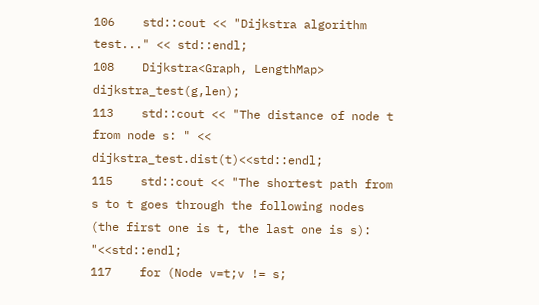106    std::cout << "Dijkstra algorithm test..." << std::endl;
108    Dijkstra<Graph, LengthMap> dijkstra_test(g,len);
113    std::cout << "The distance of node t from node s: " << dijkstra_test.dist(t)<<std::endl;
115    std::cout << "The shortest path from s to t goes through the following nodes (the first one is t, the last one is s): "<<std::endl;
117    for (Node v=t;v != s;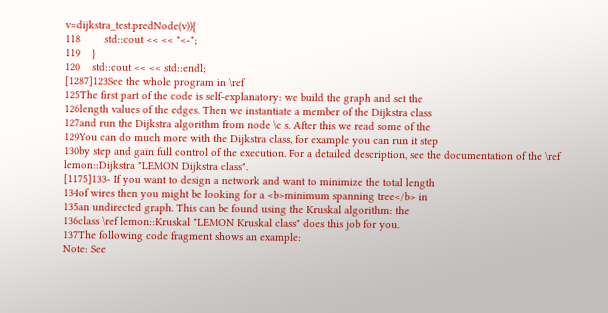v=dijkstra_test.predNode(v)){
118        std::cout << << "<-";
119    }
120    std::cout << << std::endl;
[1287]123See the whole program in \ref
125The first part of the code is self-explanatory: we build the graph and set the
126length values of the edges. Then we instantiate a member of the Dijkstra class
127and run the Dijkstra algorithm from node \c s. After this we read some of the
129You can do much more with the Dijkstra class, for example you can run it step
130by step and gain full control of the execution. For a detailed description, see the documentation of the \ref lemon::Dijkstra "LEMON Dijkstra class".
[1175]133- If you want to design a network and want to minimize the total length
134of wires then you might be looking for a <b>minimum spanning tree</b> in
135an undirected graph. This can be found using the Kruskal algorithm: the
136class \ref lemon::Kruskal "LEMON Kruskal class" does this job for you.
137The following code fragment shows an example:
Note: See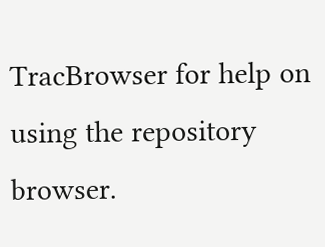TracBrowser for help on using the repository browser.